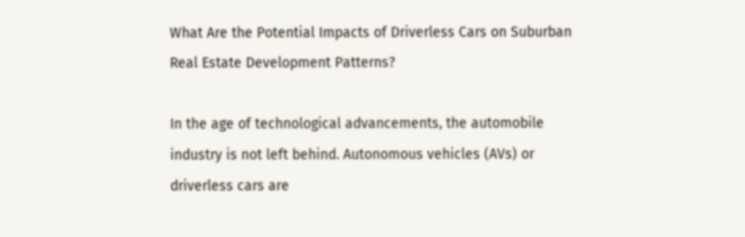What Are the Potential Impacts of Driverless Cars on Suburban Real Estate Development Patterns?

In the age of technological advancements, the automobile industry is not left behind. Autonomous vehicles (AVs) or driverless cars are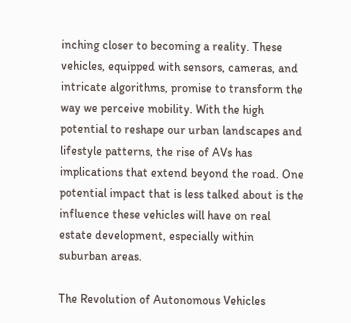inching closer to becoming a reality. These vehicles, equipped with sensors, cameras, and intricate algorithms, promise to transform the way we perceive mobility. With the high potential to reshape our urban landscapes and lifestyle patterns, the rise of AVs has implications that extend beyond the road. One potential impact that is less talked about is the influence these vehicles will have on real estate development, especially within suburban areas.

The Revolution of Autonomous Vehicles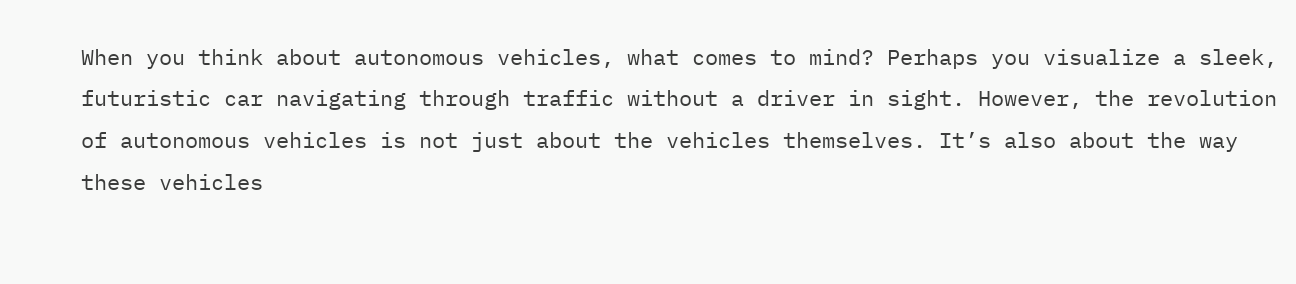When you think about autonomous vehicles, what comes to mind? Perhaps you visualize a sleek, futuristic car navigating through traffic without a driver in sight. However, the revolution of autonomous vehicles is not just about the vehicles themselves. It’s also about the way these vehicles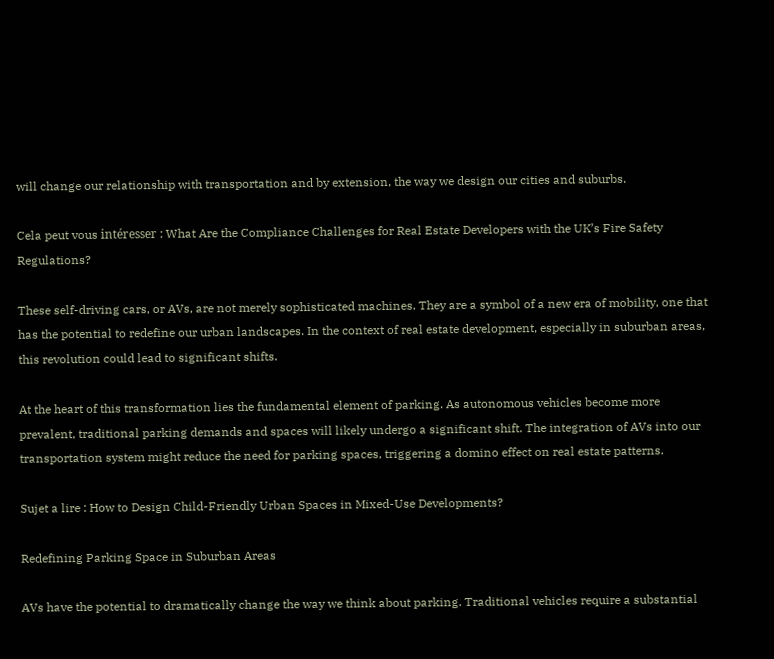will change our relationship with transportation and by extension, the way we design our cities and suburbs.

Cela peut vous intéresser : What Are the Compliance Challenges for Real Estate Developers with the UK’s Fire Safety Regulations?

These self-driving cars, or AVs, are not merely sophisticated machines. They are a symbol of a new era of mobility, one that has the potential to redefine our urban landscapes. In the context of real estate development, especially in suburban areas, this revolution could lead to significant shifts.

At the heart of this transformation lies the fundamental element of parking. As autonomous vehicles become more prevalent, traditional parking demands and spaces will likely undergo a significant shift. The integration of AVs into our transportation system might reduce the need for parking spaces, triggering a domino effect on real estate patterns.

Sujet a lire : How to Design Child-Friendly Urban Spaces in Mixed-Use Developments?

Redefining Parking Space in Suburban Areas

AVs have the potential to dramatically change the way we think about parking. Traditional vehicles require a substantial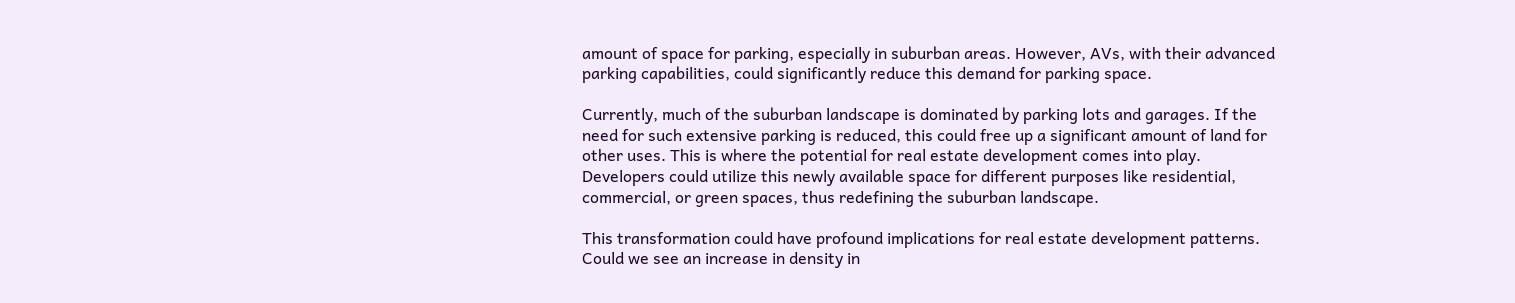amount of space for parking, especially in suburban areas. However, AVs, with their advanced parking capabilities, could significantly reduce this demand for parking space.

Currently, much of the suburban landscape is dominated by parking lots and garages. If the need for such extensive parking is reduced, this could free up a significant amount of land for other uses. This is where the potential for real estate development comes into play. Developers could utilize this newly available space for different purposes like residential, commercial, or green spaces, thus redefining the suburban landscape.

This transformation could have profound implications for real estate development patterns. Could we see an increase in density in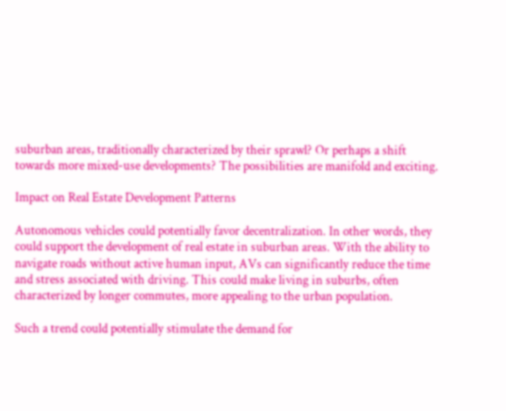suburban areas, traditionally characterized by their sprawl? Or perhaps a shift towards more mixed-use developments? The possibilities are manifold and exciting.

Impact on Real Estate Development Patterns

Autonomous vehicles could potentially favor decentralization. In other words, they could support the development of real estate in suburban areas. With the ability to navigate roads without active human input, AVs can significantly reduce the time and stress associated with driving. This could make living in suburbs, often characterized by longer commutes, more appealing to the urban population.

Such a trend could potentially stimulate the demand for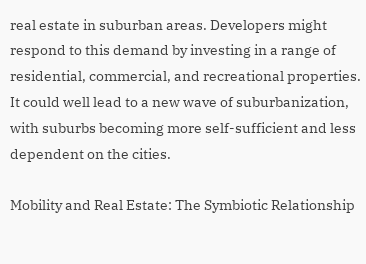real estate in suburban areas. Developers might respond to this demand by investing in a range of residential, commercial, and recreational properties. It could well lead to a new wave of suburbanization, with suburbs becoming more self-sufficient and less dependent on the cities.

Mobility and Real Estate: The Symbiotic Relationship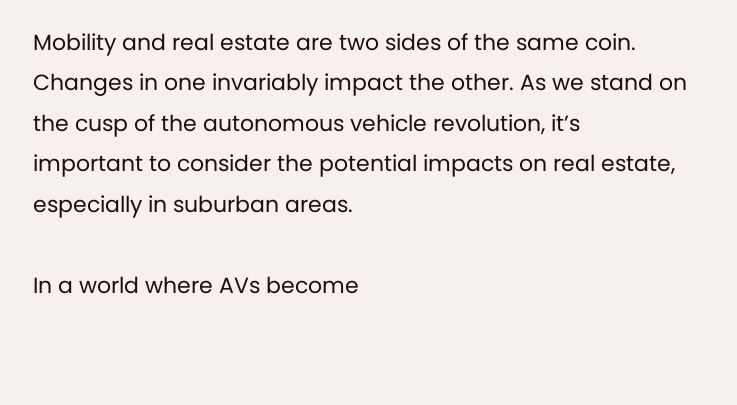Mobility and real estate are two sides of the same coin. Changes in one invariably impact the other. As we stand on the cusp of the autonomous vehicle revolution, it’s important to consider the potential impacts on real estate, especially in suburban areas.

In a world where AVs become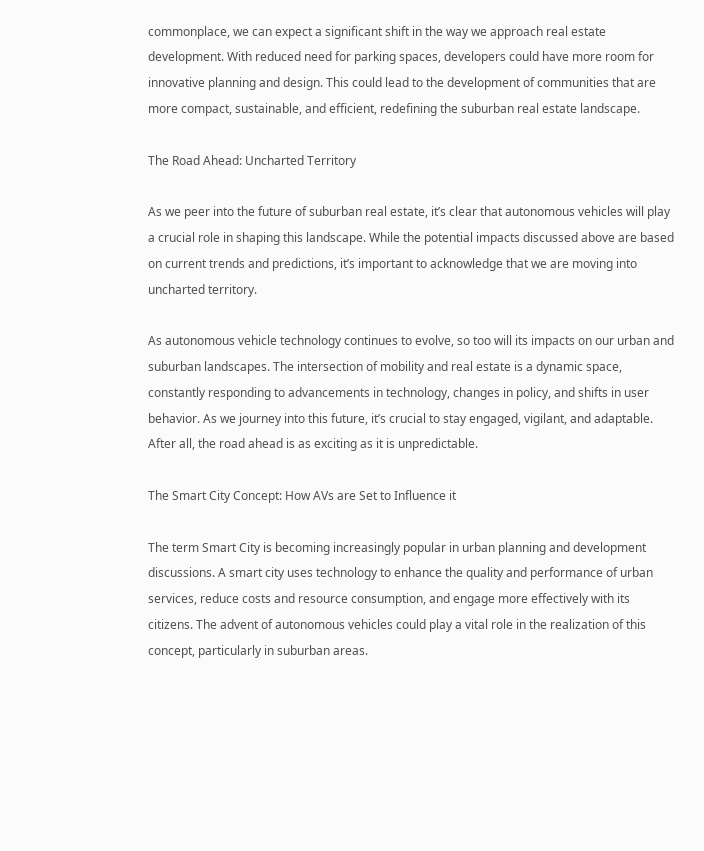commonplace, we can expect a significant shift in the way we approach real estate development. With reduced need for parking spaces, developers could have more room for innovative planning and design. This could lead to the development of communities that are more compact, sustainable, and efficient, redefining the suburban real estate landscape.

The Road Ahead: Uncharted Territory

As we peer into the future of suburban real estate, it’s clear that autonomous vehicles will play a crucial role in shaping this landscape. While the potential impacts discussed above are based on current trends and predictions, it’s important to acknowledge that we are moving into uncharted territory.

As autonomous vehicle technology continues to evolve, so too will its impacts on our urban and suburban landscapes. The intersection of mobility and real estate is a dynamic space, constantly responding to advancements in technology, changes in policy, and shifts in user behavior. As we journey into this future, it’s crucial to stay engaged, vigilant, and adaptable. After all, the road ahead is as exciting as it is unpredictable.

The Smart City Concept: How AVs are Set to Influence it

The term Smart City is becoming increasingly popular in urban planning and development discussions. A smart city uses technology to enhance the quality and performance of urban services, reduce costs and resource consumption, and engage more effectively with its citizens. The advent of autonomous vehicles could play a vital role in the realization of this concept, particularly in suburban areas.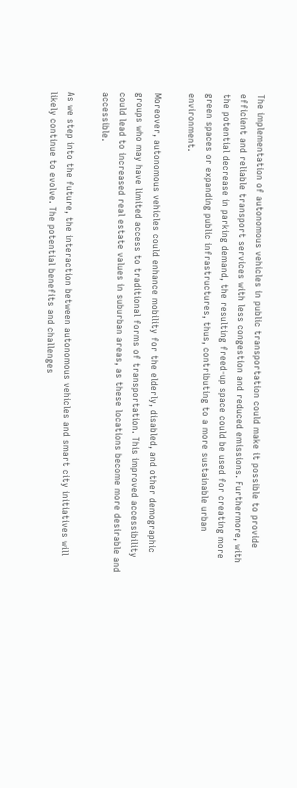The implementation of autonomous vehicles in public transportation could make it possible to provide efficient and reliable transport services with less congestion and reduced emissions. Furthermore, with the potential decrease in parking demand, the resulting freed-up space could be used for creating more green spaces or expanding public infrastructures, thus, contributing to a more sustainable urban environment.

Moreover, autonomous vehicles could enhance mobility for the elderly, disabled, and other demographic groups who may have limited access to traditional forms of transportation. This improved accessibility could lead to increased real estate values in suburban areas, as these locations become more desirable and accessible.

As we step into the future, the interaction between autonomous vehicles and smart city initiatives will likely continue to evolve. The potential benefits and challenges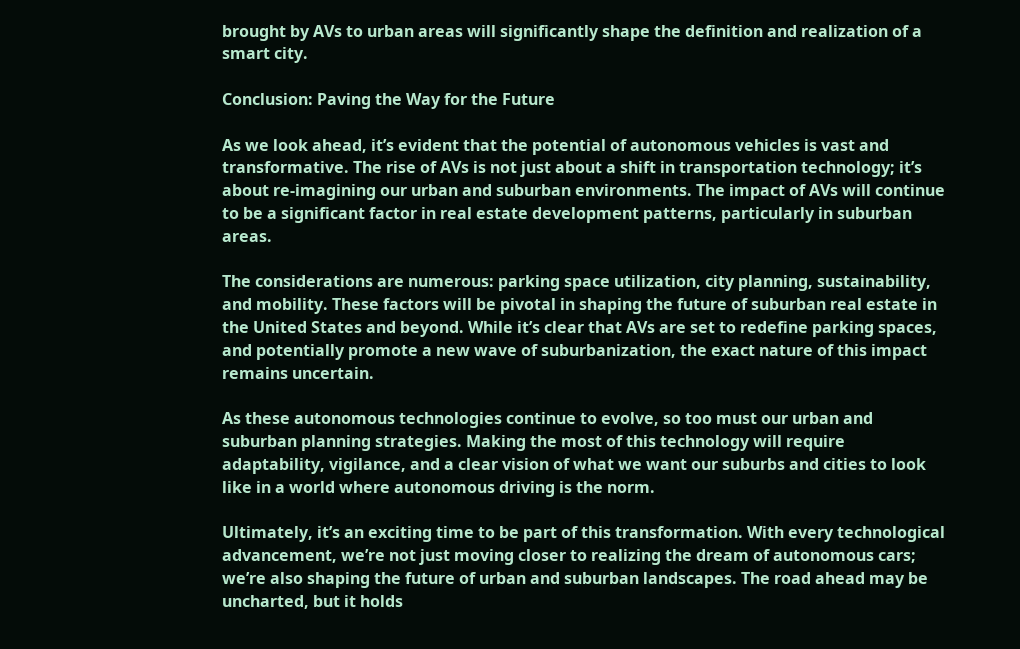brought by AVs to urban areas will significantly shape the definition and realization of a smart city.

Conclusion: Paving the Way for the Future

As we look ahead, it’s evident that the potential of autonomous vehicles is vast and transformative. The rise of AVs is not just about a shift in transportation technology; it’s about re-imagining our urban and suburban environments. The impact of AVs will continue to be a significant factor in real estate development patterns, particularly in suburban areas.

The considerations are numerous: parking space utilization, city planning, sustainability, and mobility. These factors will be pivotal in shaping the future of suburban real estate in the United States and beyond. While it’s clear that AVs are set to redefine parking spaces, and potentially promote a new wave of suburbanization, the exact nature of this impact remains uncertain.

As these autonomous technologies continue to evolve, so too must our urban and suburban planning strategies. Making the most of this technology will require adaptability, vigilance, and a clear vision of what we want our suburbs and cities to look like in a world where autonomous driving is the norm.

Ultimately, it’s an exciting time to be part of this transformation. With every technological advancement, we’re not just moving closer to realizing the dream of autonomous cars; we’re also shaping the future of urban and suburban landscapes. The road ahead may be uncharted, but it holds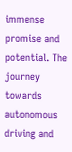immense promise and potential. The journey towards autonomous driving and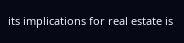its implications for real estate is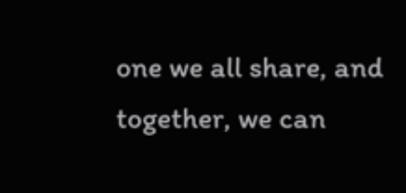one we all share, and together, we can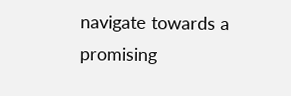navigate towards a promising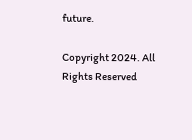future.

Copyright 2024. All Rights Reserved